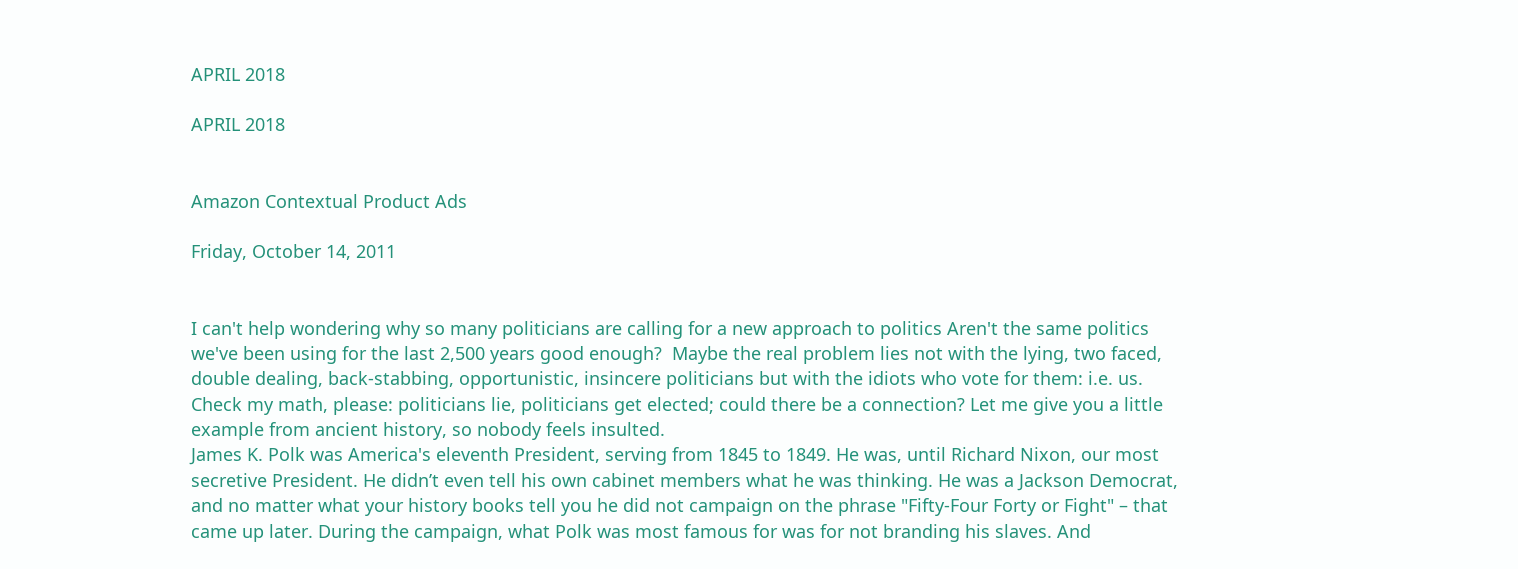APRIL 2018

APRIL 2018


Amazon Contextual Product Ads

Friday, October 14, 2011


I can't help wondering why so many politicians are calling for a new approach to politics Aren't the same politics we've been using for the last 2,500 years good enough?  Maybe the real problem lies not with the lying, two faced, double dealing, back-stabbing, opportunistic, insincere politicians but with the idiots who vote for them: i.e. us. Check my math, please: politicians lie, politicians get elected; could there be a connection? Let me give you a little example from ancient history, so nobody feels insulted.
James K. Polk was America's eleventh President, serving from 1845 to 1849. He was, until Richard Nixon, our most secretive President. He didn’t even tell his own cabinet members what he was thinking. He was a Jackson Democrat,  and no matter what your history books tell you he did not campaign on the phrase "Fifty-Four Forty or Fight" – that came up later. During the campaign, what Polk was most famous for was for not branding his slaves. And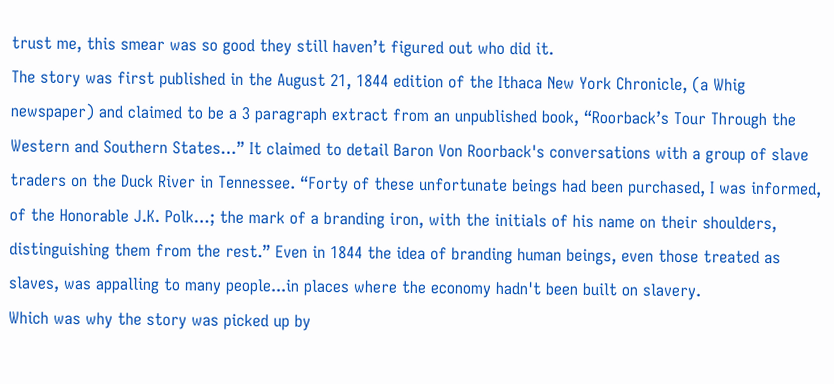trust me, this smear was so good they still haven’t figured out who did it.
The story was first published in the August 21, 1844 edition of the Ithaca New York Chronicle, (a Whig newspaper) and claimed to be a 3 paragraph extract from an unpublished book, “Roorback’s Tour Through the Western and Southern States…” It claimed to detail Baron Von Roorback's conversations with a group of slave traders on the Duck River in Tennessee. “Forty of these unfortunate beings had been purchased, I was informed, of the Honorable J.K. Polk…; the mark of a branding iron, with the initials of his name on their shoulders, distinguishing them from the rest.” Even in 1844 the idea of branding human beings, even those treated as slaves, was appalling to many people...in places where the economy hadn't been built on slavery.
Which was why the story was picked up by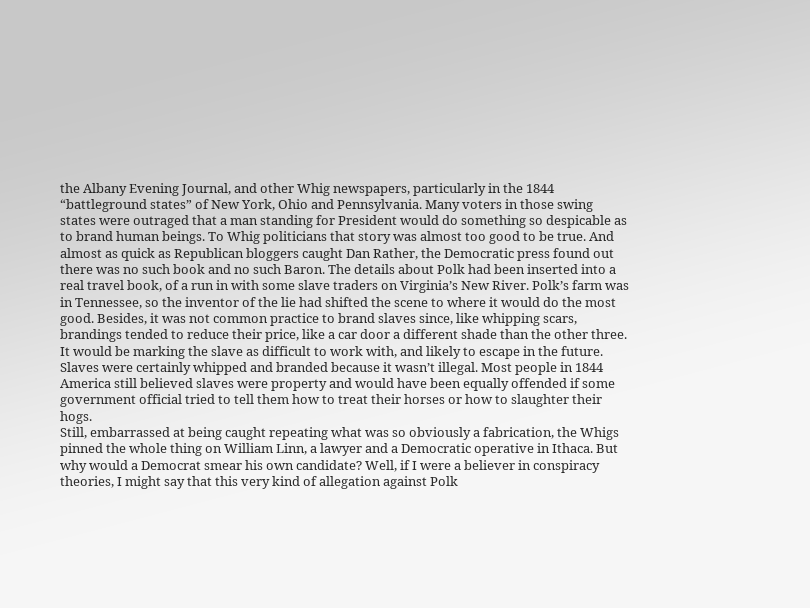the Albany Evening Journal, and other Whig newspapers, particularly in the 1844 “battleground states” of New York, Ohio and Pennsylvania. Many voters in those swing states were outraged that a man standing for President would do something so despicable as to brand human beings. To Whig politicians that story was almost too good to be true. And almost as quick as Republican bloggers caught Dan Rather, the Democratic press found out there was no such book and no such Baron. The details about Polk had been inserted into a real travel book, of a run in with some slave traders on Virginia’s New River. Polk’s farm was in Tennessee, so the inventor of the lie had shifted the scene to where it would do the most good. Besides, it was not common practice to brand slaves since, like whipping scars, brandings tended to reduce their price, like a car door a different shade than the other three. It would be marking the slave as difficult to work with, and likely to escape in the future. Slaves were certainly whipped and branded because it wasn’t illegal. Most people in 1844 America still believed slaves were property and would have been equally offended if some government official tried to tell them how to treat their horses or how to slaughter their hogs.
Still, embarrassed at being caught repeating what was so obviously a fabrication, the Whigs pinned the whole thing on William Linn, a lawyer and a Democratic operative in Ithaca. But why would a Democrat smear his own candidate? Well, if I were a believer in conspiracy theories, I might say that this very kind of allegation against Polk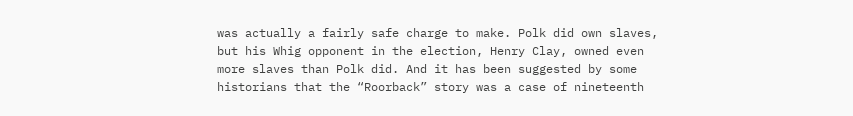was actually a fairly safe charge to make. Polk did own slaves, but his Whig opponent in the election, Henry Clay, owned even more slaves than Polk did. And it has been suggested by some historians that the “Roorback” story was a case of nineteenth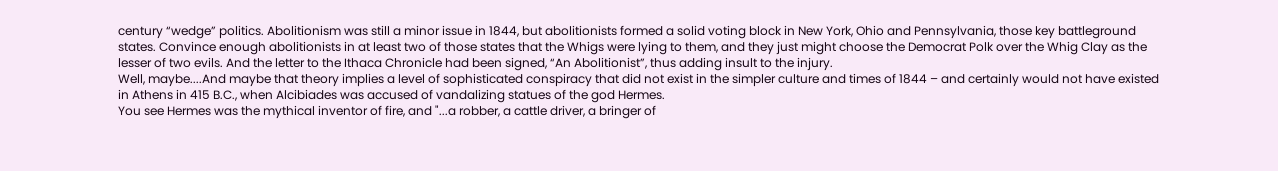century “wedge” politics. Abolitionism was still a minor issue in 1844, but abolitionists formed a solid voting block in New York, Ohio and Pennsylvania, those key battleground states. Convince enough abolitionists in at least two of those states that the Whigs were lying to them, and they just might choose the Democrat Polk over the Whig Clay as the lesser of two evils. And the letter to the Ithaca Chronicle had been signed, “An Abolitionist”, thus adding insult to the injury.
Well, maybe....And maybe that theory implies a level of sophisticated conspiracy that did not exist in the simpler culture and times of 1844 – and certainly would not have existed in Athens in 415 B.C., when Alcibiades was accused of vandalizing statues of the god Hermes.
You see Hermes was the mythical inventor of fire, and "...a robber, a cattle driver, a bringer of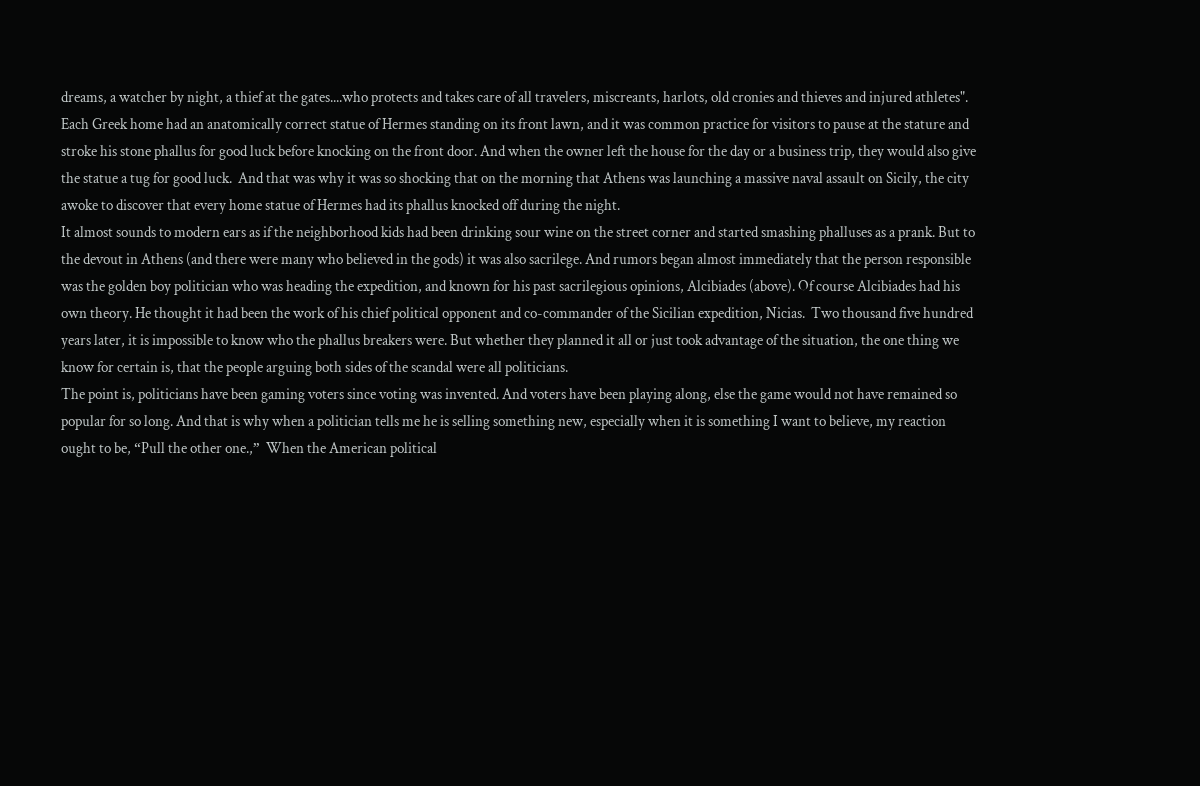dreams, a watcher by night, a thief at the gates....who protects and takes care of all travelers, miscreants, harlots, old cronies and thieves and injured athletes".  Each Greek home had an anatomically correct statue of Hermes standing on its front lawn, and it was common practice for visitors to pause at the stature and stroke his stone phallus for good luck before knocking on the front door. And when the owner left the house for the day or a business trip, they would also give the statue a tug for good luck.  And that was why it was so shocking that on the morning that Athens was launching a massive naval assault on Sicily, the city awoke to discover that every home statue of Hermes had its phallus knocked off during the night.
It almost sounds to modern ears as if the neighborhood kids had been drinking sour wine on the street corner and started smashing phalluses as a prank. But to the devout in Athens (and there were many who believed in the gods) it was also sacrilege. And rumors began almost immediately that the person responsible was the golden boy politician who was heading the expedition, and known for his past sacrilegious opinions, Alcibiades (above). Of course Alcibiades had his own theory. He thought it had been the work of his chief political opponent and co-commander of the Sicilian expedition, Nicias.  Two thousand five hundred years later, it is impossible to know who the phallus breakers were. But whether they planned it all or just took advantage of the situation, the one thing we know for certain is, that the people arguing both sides of the scandal were all politicians.
The point is, politicians have been gaming voters since voting was invented. And voters have been playing along, else the game would not have remained so popular for so long. And that is why when a politician tells me he is selling something new, especially when it is something I want to believe, my reaction ought to be, “Pull the other one.,”  When the American political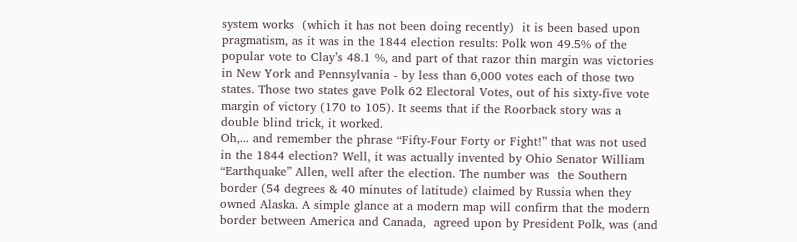system works  (which it has not been doing recently)  it is been based upon pragmatism, as it was in the 1844 election results: Polk won 49.5% of the popular vote to Clay’s 48.1 %, and part of that razor thin margin was victories in New York and Pennsylvania - by less than 6,000 votes each of those two states. Those two states gave Polk 62 Electoral Votes, out of his sixty-five vote margin of victory (170 to 105). It seems that if the Roorback story was a double blind trick, it worked.
Oh,... and remember the phrase “Fifty-Four Forty or Fight!” that was not used in the 1844 election? Well, it was actually invented by Ohio Senator William “Earthquake” Allen, well after the election. The number was  the Southern border (54 degrees & 40 minutes of latitude) claimed by Russia when they owned Alaska. A simple glance at a modern map will confirm that the modern border between America and Canada,  agreed upon by President Polk, was (and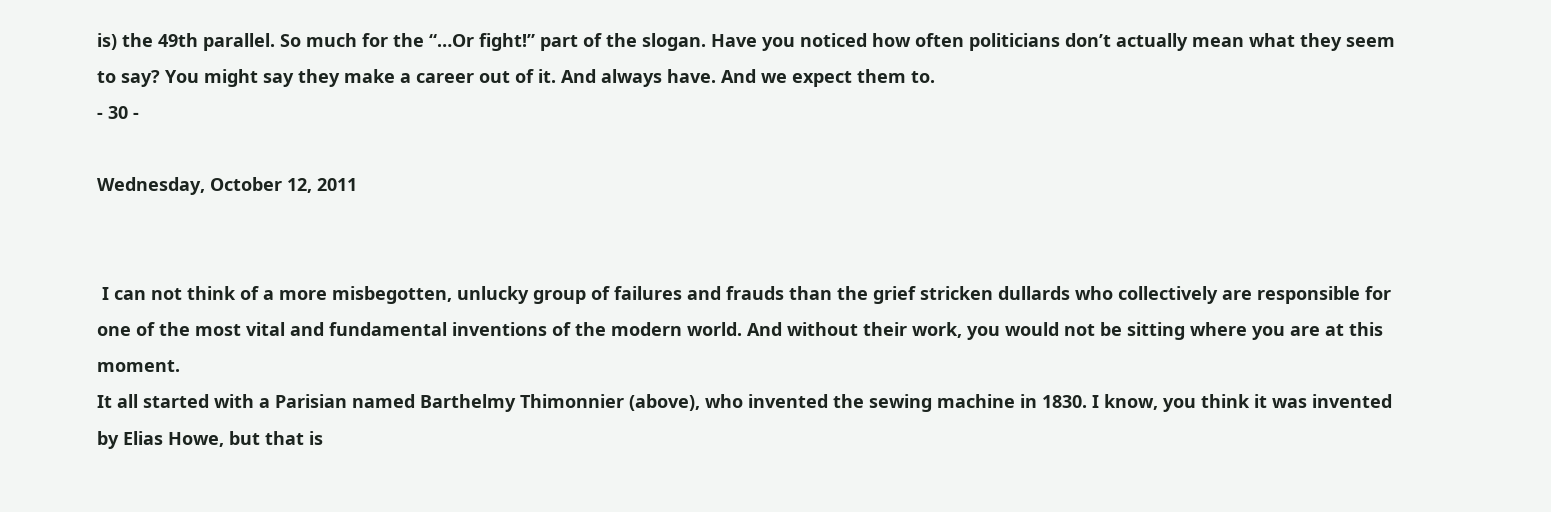is) the 49th parallel. So much for the “…Or fight!” part of the slogan. Have you noticed how often politicians don’t actually mean what they seem to say? You might say they make a career out of it. And always have. And we expect them to.
- 30 -

Wednesday, October 12, 2011


 I can not think of a more misbegotten, unlucky group of failures and frauds than the grief stricken dullards who collectively are responsible for one of the most vital and fundamental inventions of the modern world. And without their work, you would not be sitting where you are at this moment.
It all started with a Parisian named Barthelmy Thimonnier (above), who invented the sewing machine in 1830. I know, you think it was invented by Elias Howe, but that is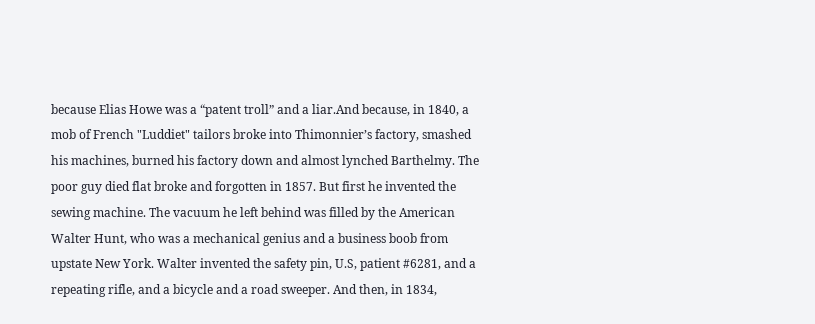because Elias Howe was a “patent troll” and a liar.And because, in 1840, a mob of French "Luddiet" tailors broke into Thimonnier’s factory, smashed his machines, burned his factory down and almost lynched Barthelmy. The poor guy died flat broke and forgotten in 1857. But first he invented the sewing machine. The vacuum he left behind was filled by the American Walter Hunt, who was a mechanical genius and a business boob from upstate New York. Walter invented the safety pin, U.S, patient #6281, and a repeating rifle, and a bicycle and a road sweeper. And then, in 1834,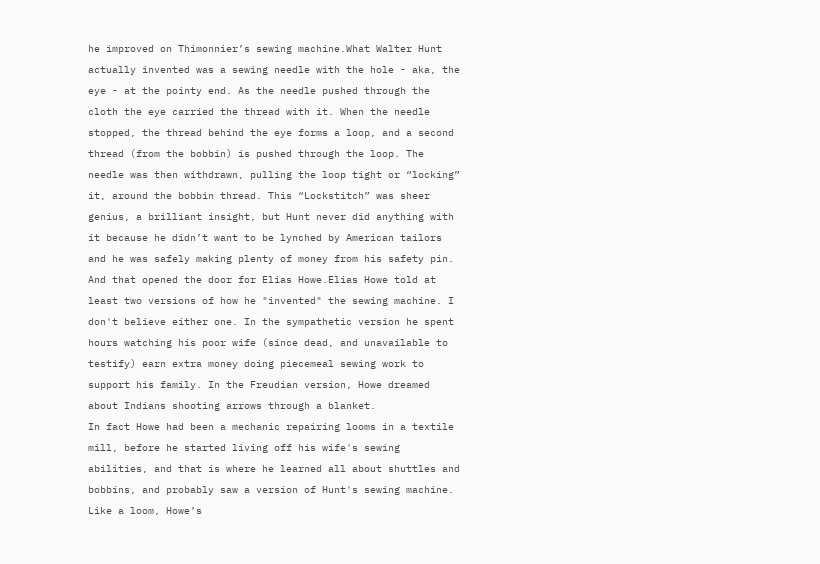he improved on Thimonnier’s sewing machine.What Walter Hunt actually invented was a sewing needle with the hole - aka, the eye - at the pointy end. As the needle pushed through the cloth the eye carried the thread with it. When the needle stopped, the thread behind the eye forms a loop, and a second thread (from the bobbin) is pushed through the loop. The needle was then withdrawn, pulling the loop tight or “locking” it, around the bobbin thread. This “Lockstitch” was sheer genius, a brilliant insight, but Hunt never did anything with it because he didn’t want to be lynched by American tailors and he was safely making plenty of money from his safety pin. And that opened the door for Elias Howe.Elias Howe told at least two versions of how he "invented" the sewing machine. I don't believe either one. In the sympathetic version he spent hours watching his poor wife (since dead, and unavailable to testify) earn extra money doing piecemeal sewing work to support his family. In the Freudian version, Howe dreamed about Indians shooting arrows through a blanket.
In fact Howe had been a mechanic repairing looms in a textile mill, before he started living off his wife's sewing abilities, and that is where he learned all about shuttles and bobbins, and probably saw a version of Hunt's sewing machine. Like a loom, Howe’s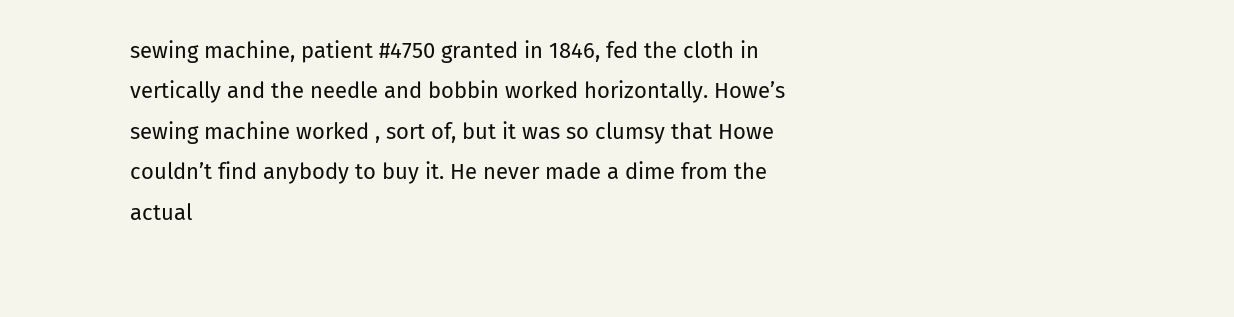sewing machine, patient #4750 granted in 1846, fed the cloth in vertically and the needle and bobbin worked horizontally. Howe’s sewing machine worked , sort of, but it was so clumsy that Howe couldn’t find anybody to buy it. He never made a dime from the actual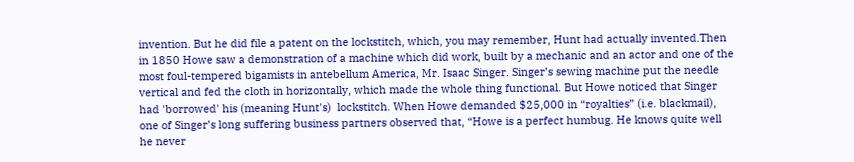invention. But he did file a patent on the lockstitch, which, you may remember, Hunt had actually invented.Then in 1850 Howe saw a demonstration of a machine which did work, built by a mechanic and an actor and one of the most foul-tempered bigamists in antebellum America, Mr. Isaac Singer. Singer’s sewing machine put the needle vertical and fed the cloth in horizontally, which made the whole thing functional. But Howe noticed that Singer had 'borrowed' his (meaning Hunt's)  lockstitch. When Howe demanded $25,000 in “royalties” (i.e. blackmail), one of Singer’s long suffering business partners observed that, “Howe is a perfect humbug. He knows quite well he never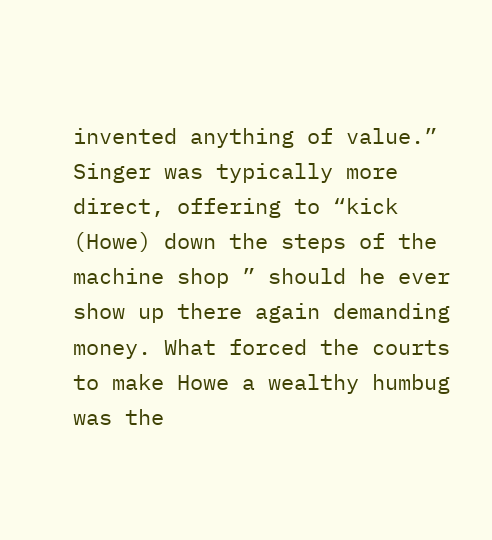invented anything of value.” Singer was typically more direct, offering to “kick (Howe) down the steps of the machine shop ” should he ever show up there again demanding money. What forced the courts to make Howe a wealthy humbug was the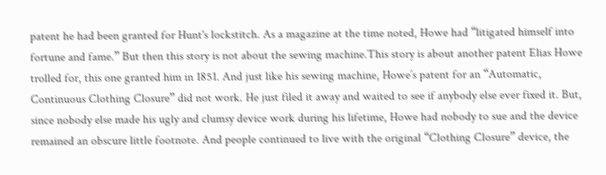patent he had been granted for Hunt's lockstitch. As a magazine at the time noted, Howe had “litigated himself into fortune and fame.” But then this story is not about the sewing machine.This story is about another patent Elias Howe trolled for, this one granted him in 1851. And just like his sewing machine, Howe’s patent for an “Automatic, Continuous Clothing Closure” did not work. He just filed it away and waited to see if anybody else ever fixed it. But, since nobody else made his ugly and clumsy device work during his lifetime, Howe had nobody to sue and the device remained an obscure little footnote. And people continued to live with the original “Clothing Closure” device, the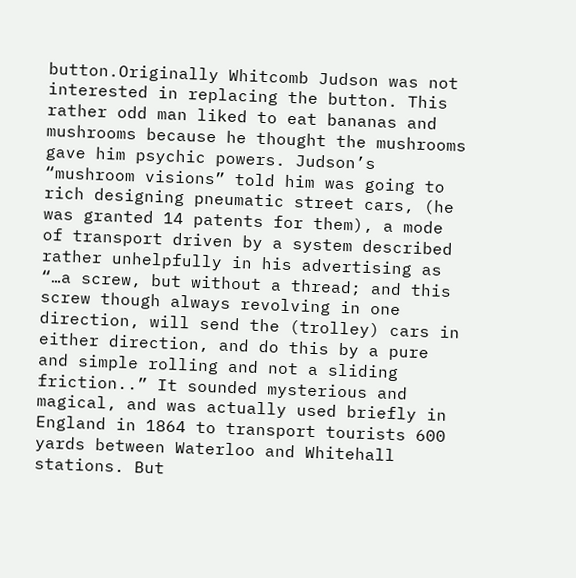button.Originally Whitcomb Judson was not interested in replacing the button. This rather odd man liked to eat bananas and mushrooms because he thought the mushrooms gave him psychic powers. Judson’s “mushroom visions” told him was going to rich designing pneumatic street cars, (he was granted 14 patents for them), a mode of transport driven by a system described rather unhelpfully in his advertising as “…a screw, but without a thread; and this screw though always revolving in one direction, will send the (trolley) cars in either direction, and do this by a pure and simple rolling and not a sliding friction..” It sounded mysterious and magical, and was actually used briefly in England in 1864 to transport tourists 600 yards between Waterloo and Whitehall stations. But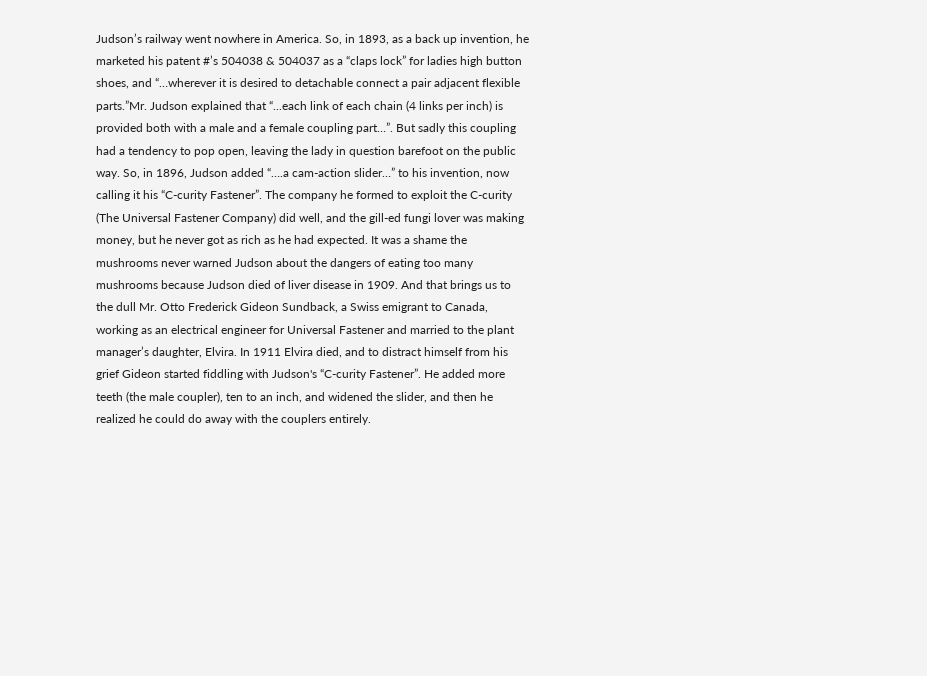Judson’s railway went nowhere in America. So, in 1893, as a back up invention, he marketed his patent #’s 504038 & 504037 as a “claps lock” for ladies high button shoes, and “…wherever it is desired to detachable connect a pair adjacent flexible parts.”Mr. Judson explained that “...each link of each chain (4 links per inch) is provided both with a male and a female coupling part…”. But sadly this coupling had a tendency to pop open, leaving the lady in question barefoot on the public way. So, in 1896, Judson added “….a cam-action slider…” to his invention, now calling it his “C-curity Fastener”. The company he formed to exploit the C-curity (The Universal Fastener Company) did well, and the gill-ed fungi lover was making money, but he never got as rich as he had expected. It was a shame the mushrooms never warned Judson about the dangers of eating too many mushrooms because Judson died of liver disease in 1909. And that brings us to the dull Mr. Otto Frederick Gideon Sundback, a Swiss emigrant to Canada, working as an electrical engineer for Universal Fastener and married to the plant manager’s daughter, Elvira. In 1911 Elvira died, and to distract himself from his grief Gideon started fiddling with Judson's “C-curity Fastener”. He added more teeth (the male coupler), ten to an inch, and widened the slider, and then he realized he could do away with the couplers entirely.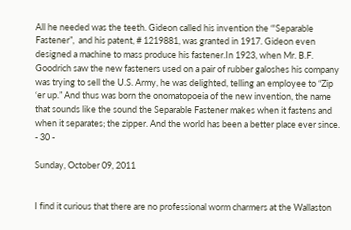All he needed was the teeth. Gideon called his invention the “'Separable Fastener”,  and his patent, # 1219881, was granted in 1917. Gideon even designed a machine to mass produce his fastener.In 1923, when Mr. B.F. Goodrich saw the new fasteners used on a pair of rubber galoshes his company was trying to sell the U.S. Army, he was delighted, telling an employee to “Zip ‘er up.” And thus was born the onomatopoeia of the new invention, the name that sounds like the sound the Separable Fastener makes when it fastens and when it separates; the zipper. And the world has been a better place ever since.
- 30 -

Sunday, October 09, 2011


I find it curious that there are no professional worm charmers at the Wallaston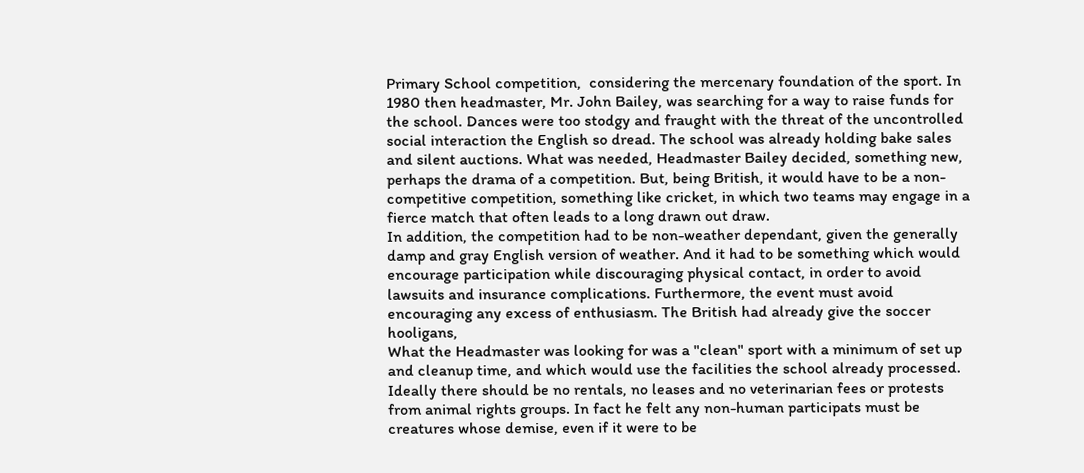Primary School competition,  considering the mercenary foundation of the sport. In 1980 then headmaster, Mr. John Bailey, was searching for a way to raise funds for the school. Dances were too stodgy and fraught with the threat of the uncontrolled social interaction the English so dread. The school was already holding bake sales and silent auctions. What was needed, Headmaster Bailey decided, something new, perhaps the drama of a competition. But, being British, it would have to be a non-competitive competition, something like cricket, in which two teams may engage in a fierce match that often leads to a long drawn out draw.
In addition, the competition had to be non-weather dependant, given the generally damp and gray English version of weather. And it had to be something which would encourage participation while discouraging physical contact, in order to avoid lawsuits and insurance complications. Furthermore, the event must avoid encouraging any excess of enthusiasm. The British had already give the soccer hooligans,
What the Headmaster was looking for was a "clean" sport with a minimum of set up and cleanup time, and which would use the facilities the school already processed. Ideally there should be no rentals, no leases and no veterinarian fees or protests from animal rights groups. In fact he felt any non-human participats must be creatures whose demise, even if it were to be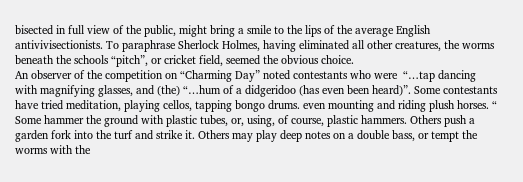bisected in full view of the public, might bring a smile to the lips of the average English antivivisectionists. To paraphrase Sherlock Holmes, having eliminated all other creatures, the worms beneath the schools “pitch”, or cricket field, seemed the obvious choice.
An observer of the competition on “Charming Day” noted contestants who were  “…tap dancing with magnifying glasses, and (the) “…hum of a didgeridoo (has even been heard)”. Some contestants have tried meditation, playing cellos, tapping bongo drums. even mounting and riding plush horses. “ Some hammer the ground with plastic tubes, or, using, of course, plastic hammers. Others push a garden fork into the turf and strike it. Others may play deep notes on a double bass, or tempt the worms with the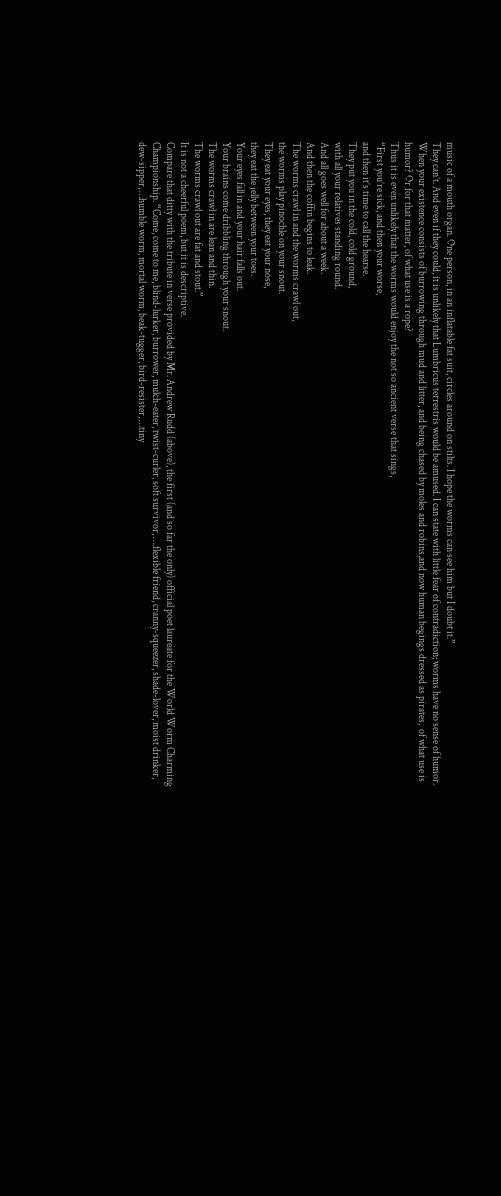music of a mouth organ. One person, in an inflatable fat suit, circles around on stilts. I hope the worms can see him but I doubt it.”
They can’t. And even if they could, it is unlikely that Lumbricus terrestris would be amused. I can state with little fear of contradiction; worms have no sense of humor. When your existence consists of burrowing through mud and litter, and being chased by moles and robins,and now human begings dressed as pirates,  of what use is humor? Or for that matter, of what use is a rope?
Thus it is even unlikely that the worms would enjoy the not so ancient verse that sings,
“First you’re sick, and then your worse,
and then it’s time to call the hearse.
They put you in the cold, cold ground,
with all your relatives standing round.
And all goes well for about a week.
And then the coffin begins to leak.
The worms crawl in and the worms crawl out,
the worms play pinochle on your snout.
They eat your eyes, they eat your nose,
they eat the jelly between your toes.
Your eyes fall in and your hair falls out.
Your brains come dribbling through your snout.
The worms crawl in are lean and thin.
The worms crawl out are fat and stout.”
It is not a cheerful poem, but it is descriptive.
Compare that ditty with the tribute in verse provided by Mr. Andrew Rudd (above), the first (and so far the only) official poet laureate for the World Worm Charming Championship. “Come, come to me, blind-lurker, burrower, mulch-eater, twist-curler, soft survivor, ….flexible friend, cranny-squeezer, shade-lover, moist drinker, dew-sipper, …humble worm, mortal worm, beak-tugger, bird-resister, …tiny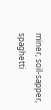miner, soil-sapper, spaghetti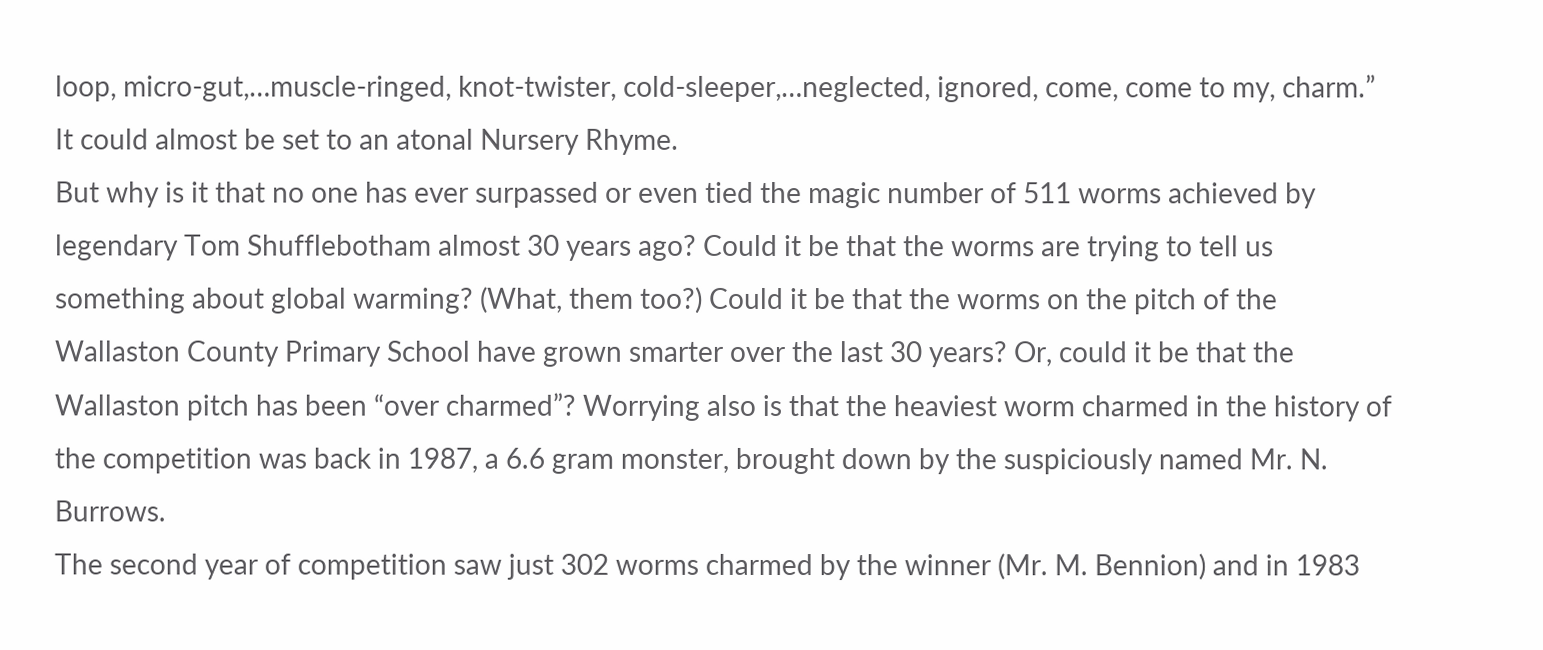loop, micro-gut,…muscle-ringed, knot-twister, cold-sleeper,…neglected, ignored, come, come to my, charm.” It could almost be set to an atonal Nursery Rhyme.
But why is it that no one has ever surpassed or even tied the magic number of 511 worms achieved by legendary Tom Shufflebotham almost 30 years ago? Could it be that the worms are trying to tell us something about global warming? (What, them too?) Could it be that the worms on the pitch of the Wallaston County Primary School have grown smarter over the last 30 years? Or, could it be that the Wallaston pitch has been “over charmed”? Worrying also is that the heaviest worm charmed in the history of the competition was back in 1987, a 6.6 gram monster, brought down by the suspiciously named Mr. N. Burrows.
The second year of competition saw just 302 worms charmed by the winner (Mr. M. Bennion) and in 1983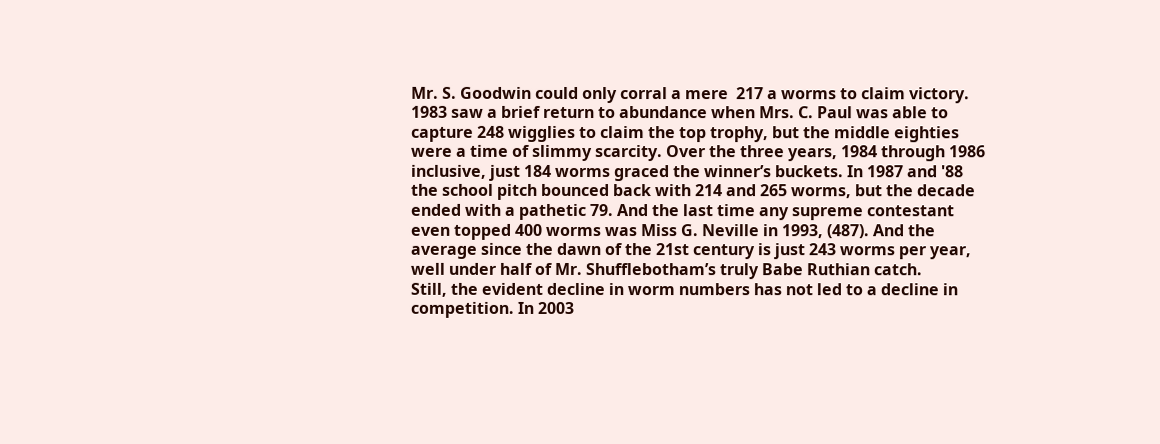Mr. S. Goodwin could only corral a mere  217 a worms to claim victory. 1983 saw a brief return to abundance when Mrs. C. Paul was able to capture 248 wigglies to claim the top trophy, but the middle eighties were a time of slimmy scarcity. Over the three years, 1984 through 1986 inclusive, just 184 worms graced the winner’s buckets. In 1987 and '88 the school pitch bounced back with 214 and 265 worms, but the decade ended with a pathetic 79. And the last time any supreme contestant even topped 400 worms was Miss G. Neville in 1993, (487). And the average since the dawn of the 21st century is just 243 worms per year, well under half of Mr. Shufflebotham’s truly Babe Ruthian catch.
Still, the evident decline in worm numbers has not led to a decline in competition. In 2003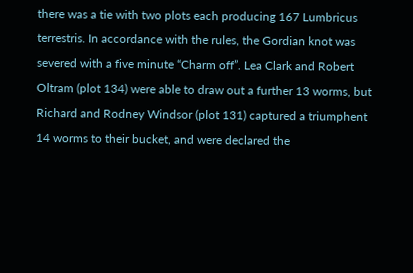there was a tie with two plots each producing 167 Lumbricus terrestris. In accordance with the rules, the Gordian knot was severed with a five minute “Charm off”. Lea Clark and Robert Oltram (plot 134) were able to draw out a further 13 worms, but Richard and Rodney Windsor (plot 131) captured a triumphent 14 worms to their bucket, and were declared the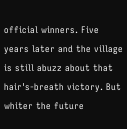official winners. Five years later and the village is still abuzz about that hair's-breath victory. But whiter the future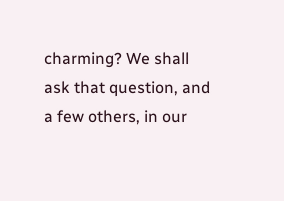charming? We shall ask that question, and a few others, in our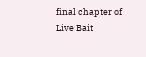final chapter of Live Bait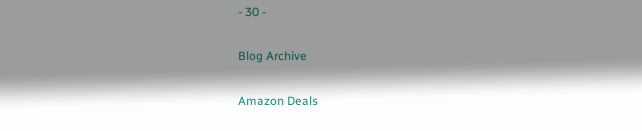- 30 -

Blog Archive

Amazon Deals